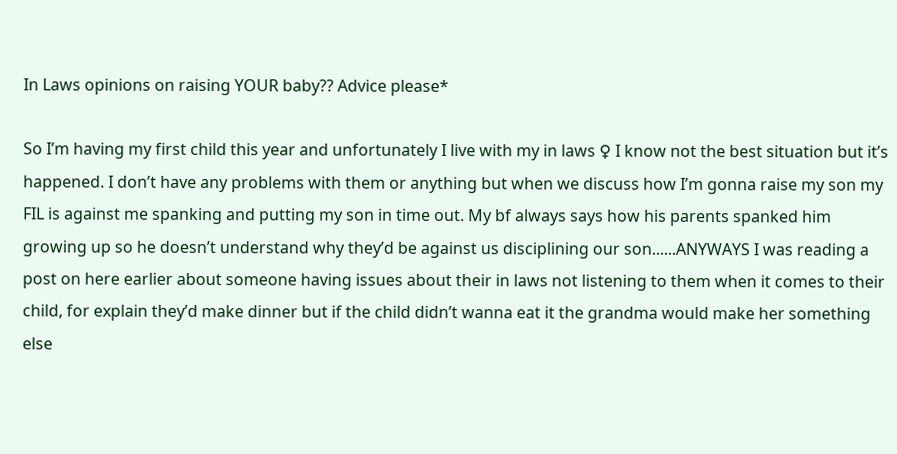In Laws opinions on raising YOUR baby?? Advice please*

So I’m having my first child this year and unfortunately I live with my in laws ♀ I know not the best situation but it’s happened. I don’t have any problems with them or anything but when we discuss how I’m gonna raise my son my FIL is against me spanking and putting my son in time out. My bf always says how his parents spanked him growing up so he doesn’t understand why they’d be against us disciplining our son......ANYWAYS I was reading a post on here earlier about someone having issues about their in laws not listening to them when it comes to their child, for explain they’d make dinner but if the child didn’t wanna eat it the grandma would make her something else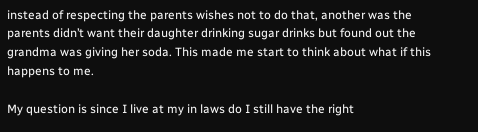instead of respecting the parents wishes not to do that, another was the parents didn’t want their daughter drinking sugar drinks but found out the grandma was giving her soda. This made me start to think about what if this happens to me.

My question is since I live at my in laws do I still have the right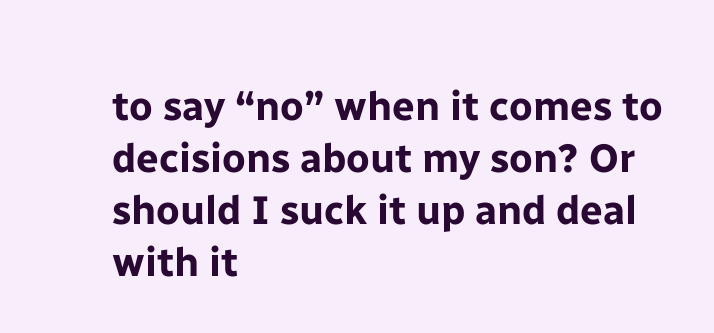to say “no” when it comes to decisions about my son? Or should I suck it up and deal with it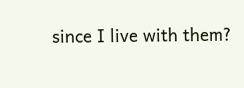since I live with them?